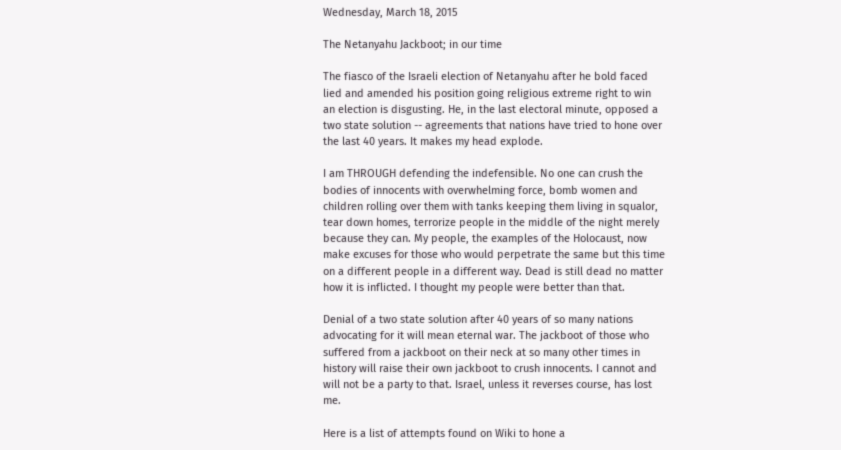Wednesday, March 18, 2015

The Netanyahu Jackboot; in our time

The fiasco of the Israeli election of Netanyahu after he bold faced lied and amended his position going religious extreme right to win an election is disgusting. He, in the last electoral minute, opposed a two state solution -- agreements that nations have tried to hone over the last 40 years. It makes my head explode.

I am THROUGH defending the indefensible. No one can crush the bodies of innocents with overwhelming force, bomb women and children rolling over them with tanks keeping them living in squalor, tear down homes, terrorize people in the middle of the night merely because they can. My people, the examples of the Holocaust, now make excuses for those who would perpetrate the same but this time on a different people in a different way. Dead is still dead no matter how it is inflicted. I thought my people were better than that.

Denial of a two state solution after 40 years of so many nations advocating for it will mean eternal war. The jackboot of those who suffered from a jackboot on their neck at so many other times in history will raise their own jackboot to crush innocents. I cannot and will not be a party to that. Israel, unless it reverses course, has lost me.

Here is a list of attempts found on Wiki to hone a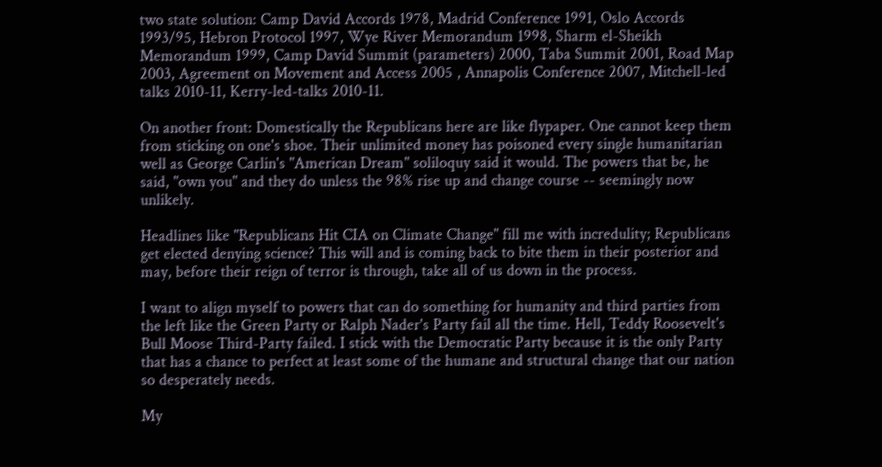two state solution: Camp David Accords 1978, Madrid Conference 1991, Oslo Accords 1993/95, Hebron Protocol 1997, Wye River Memorandum 1998, Sharm el-Sheikh Memorandum 1999, Camp David Summit (parameters) 2000, Taba Summit 2001, Road Map 2003, Agreement on Movement and Access 2005 , Annapolis Conference 2007, Mitchell-led talks 2010-11, Kerry-led-talks 2010-11.

On another front: Domestically the Republicans here are like flypaper. One cannot keep them from sticking on one's shoe. Their unlimited money has poisoned every single humanitarian well as George Carlin's "American Dream" soliloquy said it would. The powers that be, he said, "own you" and they do unless the 98% rise up and change course -- seemingly now unlikely.

Headlines like "Republicans Hit CIA on Climate Change" fill me with incredulity; Republicans get elected denying science? This will and is coming back to bite them in their posterior and may, before their reign of terror is through, take all of us down in the process.

I want to align myself to powers that can do something for humanity and third parties from the left like the Green Party or Ralph Nader's Party fail all the time. Hell, Teddy Roosevelt's Bull Moose Third-Party failed. I stick with the Democratic Party because it is the only Party that has a chance to perfect at least some of the humane and structural change that our nation so desperately needs.

My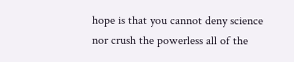hope is that you cannot deny science nor crush the powerless all of the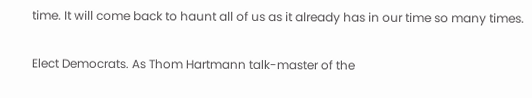time. It will come back to haunt all of us as it already has in our time so many times.

Elect Democrats. As Thom Hartmann talk-master of the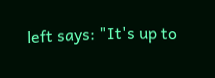left says: "It's up to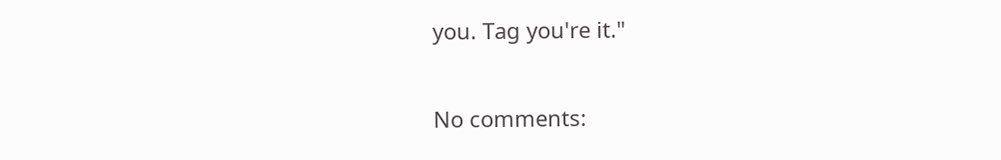you. Tag you're it."

No comments: